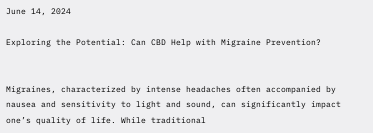June 14, 2024

Exploring the Potential: Can CBD Help with Migraine Prevention?


Migraines, characterized by intense headaches often accompanied by nausea and sensitivity to light and sound, can significantly impact one’s quality of life. While traditional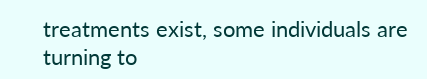treatments exist, some individuals are turning to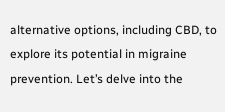alternative options, including CBD, to explore its potential in migraine prevention. Let’s delve into the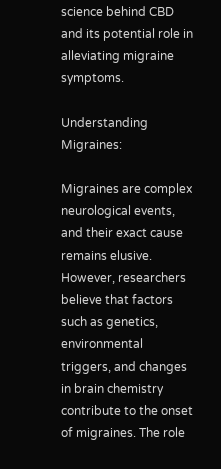science behind CBD and its potential role in alleviating migraine symptoms.

Understanding Migraines:

Migraines are complex neurological events, and their exact cause remains elusive. However, researchers believe that factors such as genetics, environmental triggers, and changes in brain chemistry contribute to the onset of migraines. The role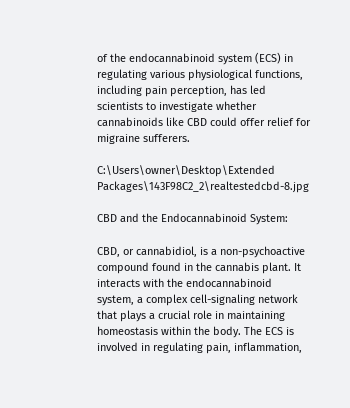of the endocannabinoid system (ECS) in regulating various physiological functions, including pain perception, has led scientists to investigate whether cannabinoids like CBD could offer relief for migraine sufferers.

C:\Users\owner\Desktop\Extended Packages\143F98C2_2\realtestedcbd-8.jpg

CBD and the Endocannabinoid System:

CBD, or cannabidiol, is a non-psychoactive compound found in the cannabis plant. It interacts with the endocannabinoid system, a complex cell-signaling network that plays a crucial role in maintaining homeostasis within the body. The ECS is involved in regulating pain, inflammation,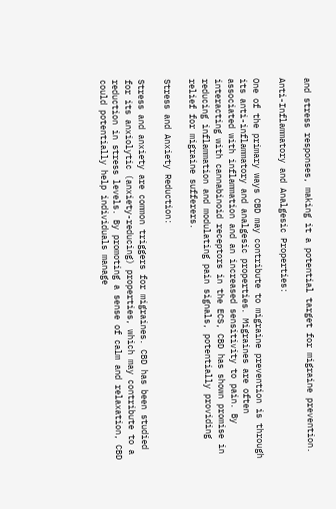and stress responses, making it a potential target for migraine prevention.

Anti-Inflammatory and Analgesic Properties:

One of the primary ways CBD may contribute to migraine prevention is through its anti-inflammatory and analgesic properties. Migraines are often associated with inflammation and an increased sensitivity to pain. By interacting with cannabinoid receptors in the ECS, CBD has shown promise in reducing inflammation and modulating pain signals, potentially providing relief for migraine sufferers.

Stress and Anxiety Reduction:

Stress and anxiety are common triggers for migraines. CBD has been studied for its anxiolytic (anxiety-reducing) properties, which may contribute to a reduction in stress levels. By promoting a sense of calm and relaxation, CBD could potentially help individuals manage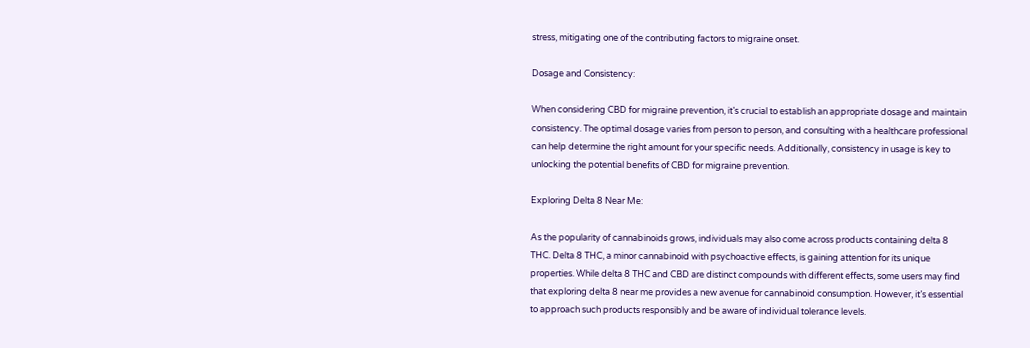stress, mitigating one of the contributing factors to migraine onset.

Dosage and Consistency:

When considering CBD for migraine prevention, it’s crucial to establish an appropriate dosage and maintain consistency. The optimal dosage varies from person to person, and consulting with a healthcare professional can help determine the right amount for your specific needs. Additionally, consistency in usage is key to unlocking the potential benefits of CBD for migraine prevention.

Exploring Delta 8 Near Me:

As the popularity of cannabinoids grows, individuals may also come across products containing delta 8 THC. Delta 8 THC, a minor cannabinoid with psychoactive effects, is gaining attention for its unique properties. While delta 8 THC and CBD are distinct compounds with different effects, some users may find that exploring delta 8 near me provides a new avenue for cannabinoid consumption. However, it’s essential to approach such products responsibly and be aware of individual tolerance levels.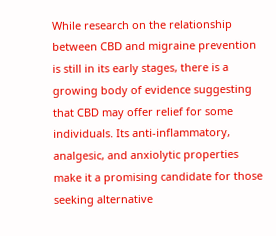While research on the relationship between CBD and migraine prevention is still in its early stages, there is a growing body of evidence suggesting that CBD may offer relief for some individuals. Its anti-inflammatory, analgesic, and anxiolytic properties make it a promising candidate for those seeking alternative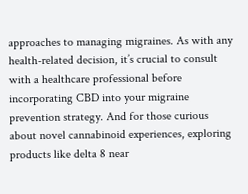approaches to managing migraines. As with any health-related decision, it’s crucial to consult with a healthcare professional before incorporating CBD into your migraine prevention strategy. And for those curious about novel cannabinoid experiences, exploring products like delta 8 near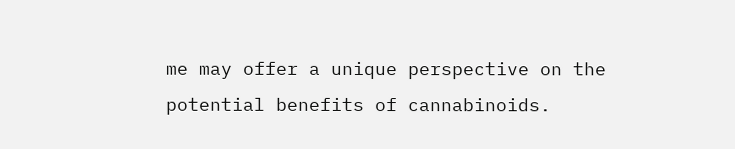me may offer a unique perspective on the potential benefits of cannabinoids.